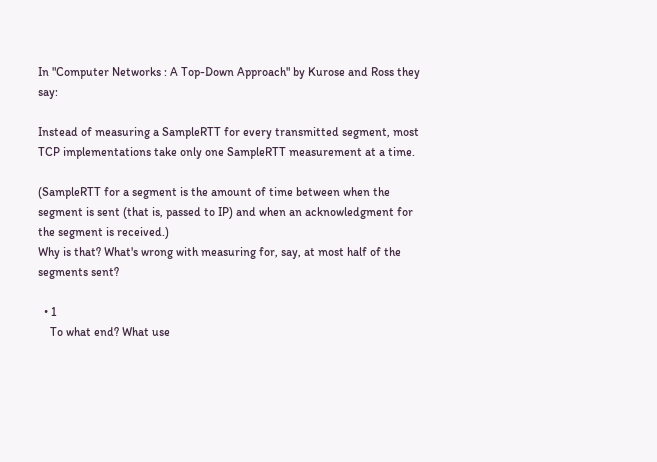In "Computer Networks : A Top-Down Approach" by Kurose and Ross they say:

Instead of measuring a SampleRTT for every transmitted segment, most TCP implementations take only one SampleRTT measurement at a time.

(SampleRTT for a segment is the amount of time between when the segment is sent (that is, passed to IP) and when an acknowledgment for the segment is received.)
Why is that? What's wrong with measuring for, say, at most half of the segments sent?

  • 1
    To what end? What use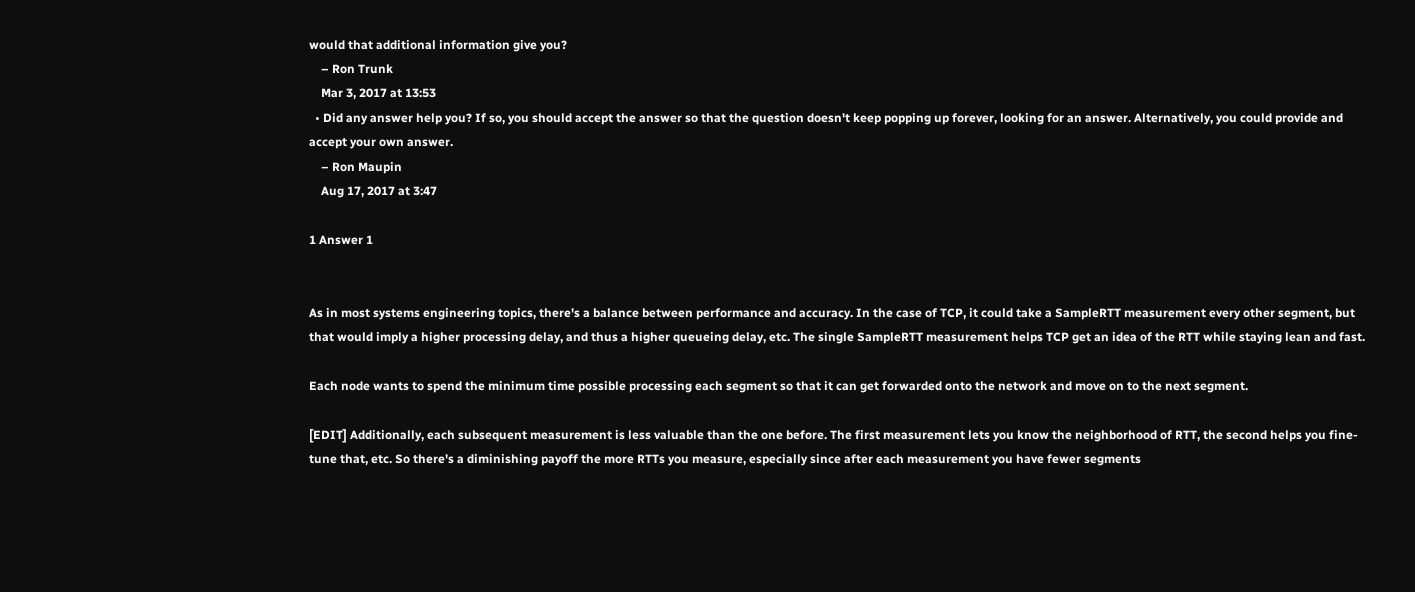would that additional information give you?
    – Ron Trunk
    Mar 3, 2017 at 13:53
  • Did any answer help you? If so, you should accept the answer so that the question doesn't keep popping up forever, looking for an answer. Alternatively, you could provide and accept your own answer.
    – Ron Maupin
    Aug 17, 2017 at 3:47

1 Answer 1


As in most systems engineering topics, there's a balance between performance and accuracy. In the case of TCP, it could take a SampleRTT measurement every other segment, but that would imply a higher processing delay, and thus a higher queueing delay, etc. The single SampleRTT measurement helps TCP get an idea of the RTT while staying lean and fast.

Each node wants to spend the minimum time possible processing each segment so that it can get forwarded onto the network and move on to the next segment.

[EDIT] Additionally, each subsequent measurement is less valuable than the one before. The first measurement lets you know the neighborhood of RTT, the second helps you fine-tune that, etc. So there's a diminishing payoff the more RTTs you measure, especially since after each measurement you have fewer segments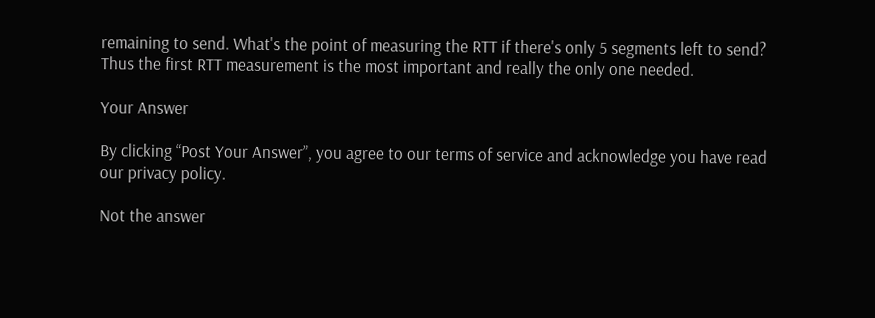remaining to send. What's the point of measuring the RTT if there's only 5 segments left to send? Thus the first RTT measurement is the most important and really the only one needed.

Your Answer

By clicking “Post Your Answer”, you agree to our terms of service and acknowledge you have read our privacy policy.

Not the answer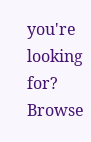you're looking for? Browse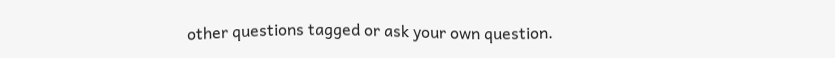other questions tagged or ask your own question.